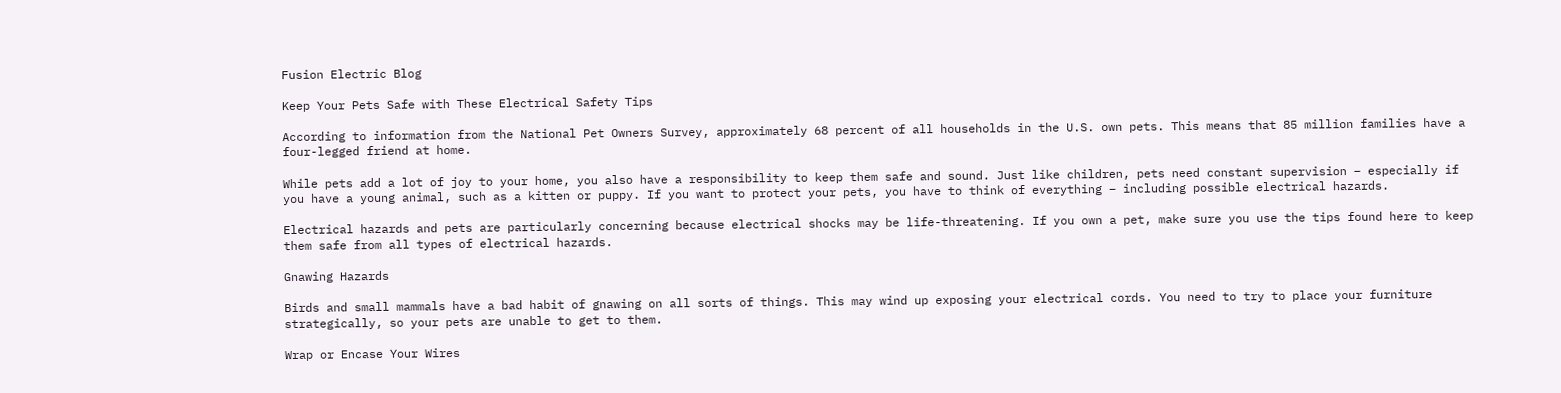Fusion Electric Blog

Keep Your Pets Safe with These Electrical Safety Tips

According to information from the National Pet Owners Survey, approximately 68 percent of all households in the U.S. own pets. This means that 85 million families have a four-legged friend at home.

While pets add a lot of joy to your home, you also have a responsibility to keep them safe and sound. Just like children, pets need constant supervision – especially if you have a young animal, such as a kitten or puppy. If you want to protect your pets, you have to think of everything – including possible electrical hazards.

Electrical hazards and pets are particularly concerning because electrical shocks may be life-threatening. If you own a pet, make sure you use the tips found here to keep them safe from all types of electrical hazards.

Gnawing Hazards

Birds and small mammals have a bad habit of gnawing on all sorts of things. This may wind up exposing your electrical cords. You need to try to place your furniture strategically, so your pets are unable to get to them.

Wrap or Encase Your Wires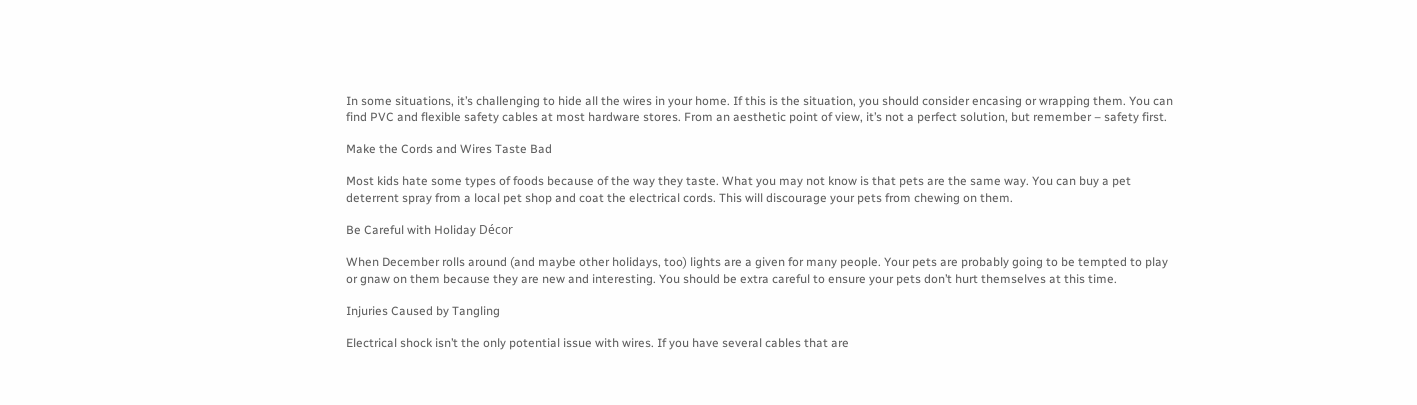In some situations, it’s challenging to hide all the wires in your home. If this is the situation, you should consider encasing or wrapping them. You can find PVC and flexible safety cables at most hardware stores. From an aesthetic point of view, it’s not a perfect solution, but remember – safety first.

Make the Cords and Wires Taste Bad

Most kids hate some types of foods because of the way they taste. What you may not know is that pets are the same way. You can buy a pet deterrent spray from a local pet shop and coat the electrical cords. This will discourage your pets from chewing on them.

Be Careful with Holiday Décor

When December rolls around (and maybe other holidays, too) lights are a given for many people. Your pets are probably going to be tempted to play or gnaw on them because they are new and interesting. You should be extra careful to ensure your pets don’t hurt themselves at this time.

Injuries Caused by Tangling

Electrical shock isn’t the only potential issue with wires. If you have several cables that are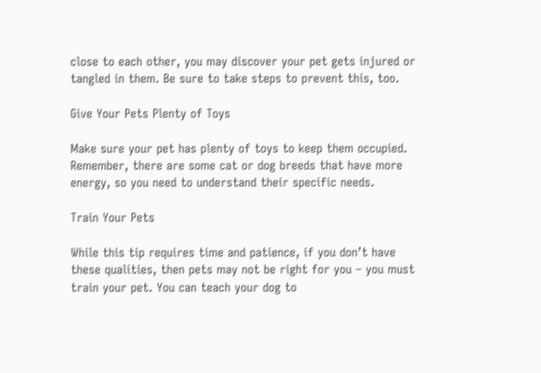close to each other, you may discover your pet gets injured or tangled in them. Be sure to take steps to prevent this, too.

Give Your Pets Plenty of Toys

Make sure your pet has plenty of toys to keep them occupied. Remember, there are some cat or dog breeds that have more energy, so you need to understand their specific needs.

Train Your Pets

While this tip requires time and patience, if you don’t have these qualities, then pets may not be right for you – you must train your pet. You can teach your dog to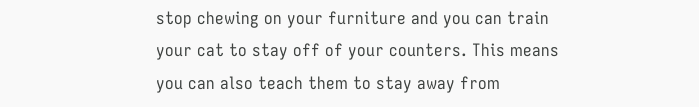stop chewing on your furniture and you can train your cat to stay off of your counters. This means you can also teach them to stay away from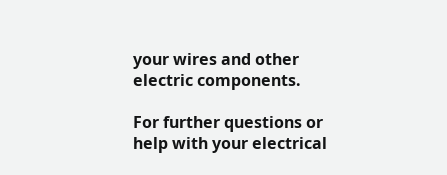your wires and other electric components.

For further questions or help with your electrical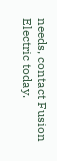needs, contact Fusion Electric today.